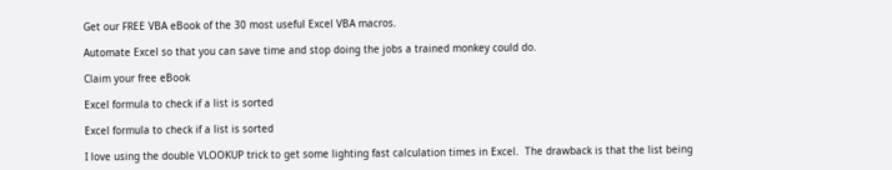Get our FREE VBA eBook of the 30 most useful Excel VBA macros.

Automate Excel so that you can save time and stop doing the jobs a trained monkey could do.

Claim your free eBook

Excel formula to check if a list is sorted

Excel formula to check if a list is sorted

I love using the double VLOOKUP trick to get some lighting fast calculation times in Excel.  The drawback is that the list being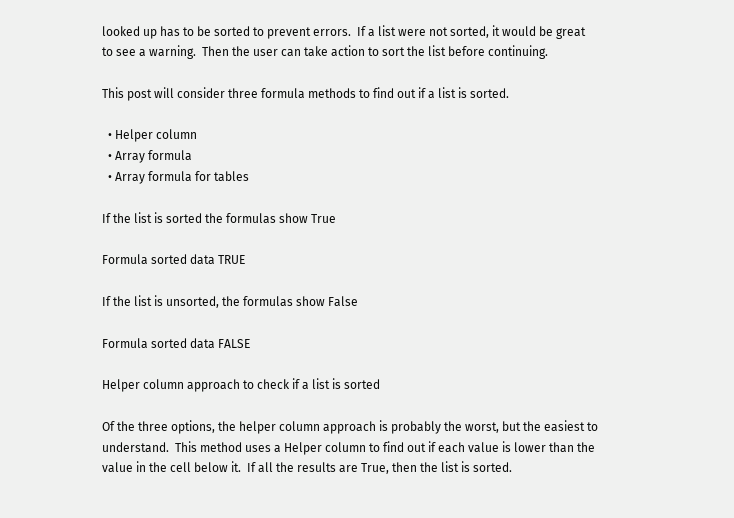looked up has to be sorted to prevent errors.  If a list were not sorted, it would be great to see a warning.  Then the user can take action to sort the list before continuing.

This post will consider three formula methods to find out if a list is sorted.

  • Helper column
  • Array formula
  • Array formula for tables

If the list is sorted the formulas show True

Formula sorted data TRUE

If the list is unsorted, the formulas show False

Formula sorted data FALSE

Helper column approach to check if a list is sorted

Of the three options, the helper column approach is probably the worst, but the easiest to understand.  This method uses a Helper column to find out if each value is lower than the value in the cell below it.  If all the results are True, then the list is sorted.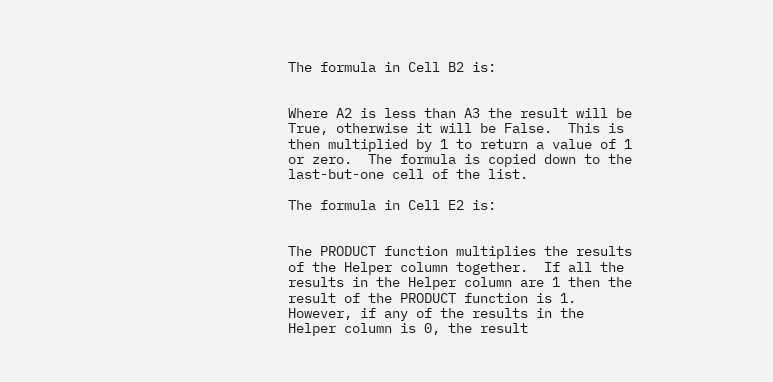The formula in Cell B2 is:


Where A2 is less than A3 the result will be True, otherwise it will be False.  This is then multiplied by 1 to return a value of 1 or zero.  The formula is copied down to the last-but-one cell of the list.

The formula in Cell E2 is:


The PRODUCT function multiplies the results of the Helper column together.  If all the results in the Helper column are 1 then the result of the PRODUCT function is 1.  However, if any of the results in the Helper column is 0, the result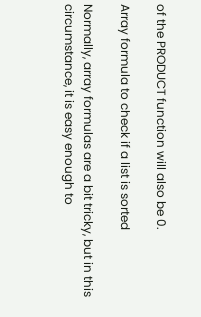of the PRODUCT function will also be 0.

Array formula to check if a list is sorted

Normally, array formulas are a bit tricky, but in this circumstance, it is easy enough to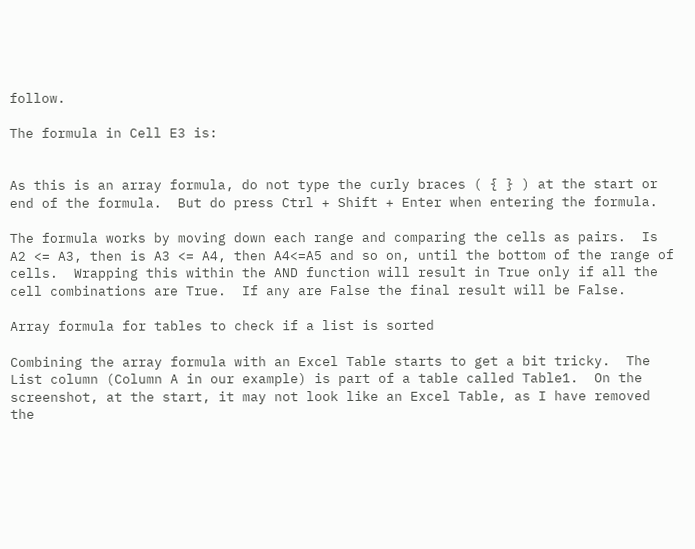follow.

The formula in Cell E3 is:


As this is an array formula, do not type the curly braces ( { } ) at the start or end of the formula.  But do press Ctrl + Shift + Enter when entering the formula.

The formula works by moving down each range and comparing the cells as pairs.  Is A2 <= A3, then is A3 <= A4, then A4<=A5 and so on, until the bottom of the range of cells.  Wrapping this within the AND function will result in True only if all the cell combinations are True.  If any are False the final result will be False.

Array formula for tables to check if a list is sorted

Combining the array formula with an Excel Table starts to get a bit tricky.  The List column (Column A in our example) is part of a table called Table1.  On the screenshot, at the start, it may not look like an Excel Table, as I have removed the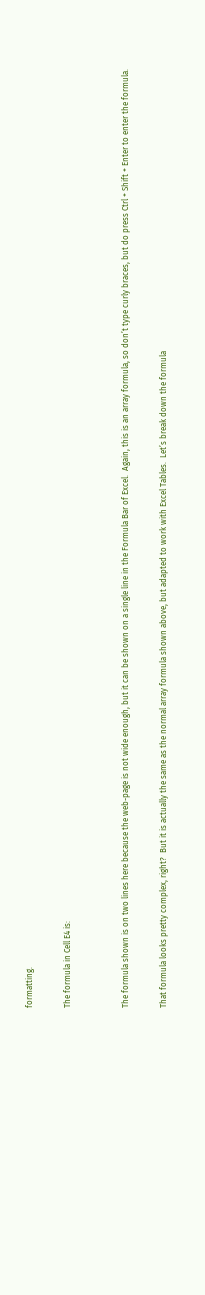formatting.

The formula in Cell E4 is:


The formula shown is on two lines here because the web-page is not wide enough, but it can be shown on a single line in the Formula Bar of Excel.  Again, this is an array formula, so don’t type curly braces, but do press Ctrl + Shift + Enter to enter the formula.

That formula looks pretty complex, right?  But it is actually the same as the normal array formula shown above, but adapted to work with Excel Tables.  Let’s break down the formula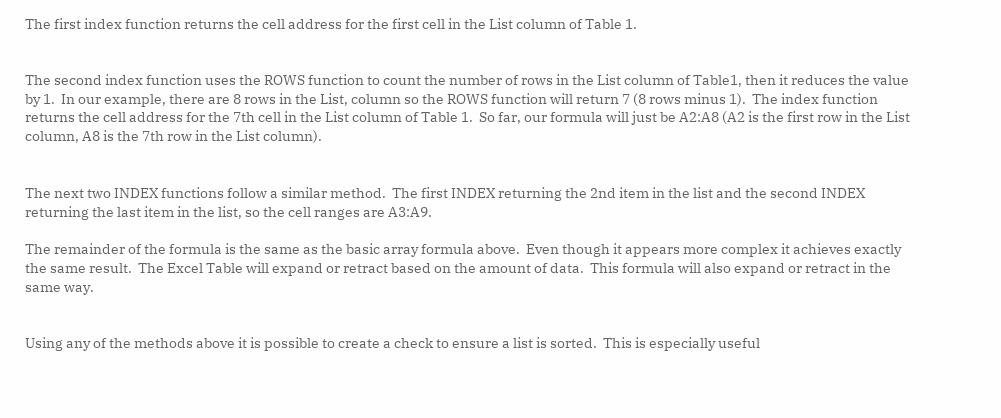The first index function returns the cell address for the first cell in the List column of Table 1.


The second index function uses the ROWS function to count the number of rows in the List column of Table1, then it reduces the value by 1.  In our example, there are 8 rows in the List, column so the ROWS function will return 7 (8 rows minus 1).  The index function returns the cell address for the 7th cell in the List column of Table 1.  So far, our formula will just be A2:A8 (A2 is the first row in the List column, A8 is the 7th row in the List column).


The next two INDEX functions follow a similar method.  The first INDEX returning the 2nd item in the list and the second INDEX returning the last item in the list, so the cell ranges are A3:A9.

The remainder of the formula is the same as the basic array formula above.  Even though it appears more complex it achieves exactly the same result.  The Excel Table will expand or retract based on the amount of data.  This formula will also expand or retract in the same way.


Using any of the methods above it is possible to create a check to ensure a list is sorted.  This is especially useful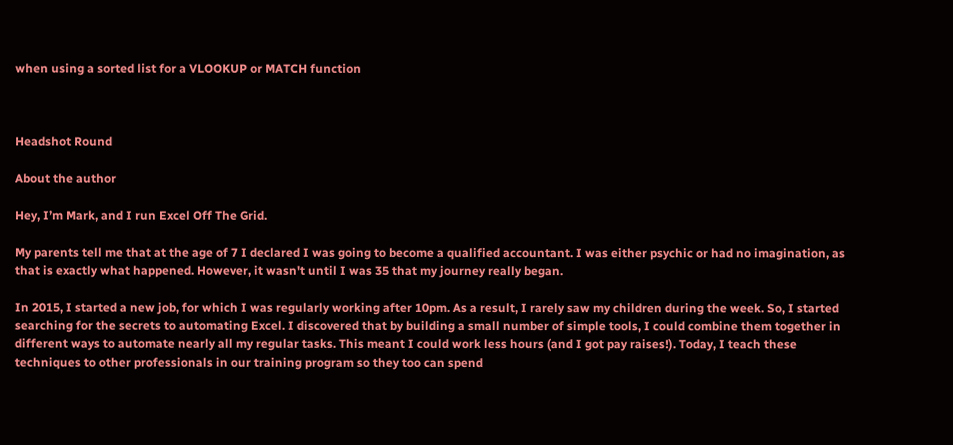when using a sorted list for a VLOOKUP or MATCH function



Headshot Round

About the author

Hey, I’m Mark, and I run Excel Off The Grid.

My parents tell me that at the age of 7 I declared I was going to become a qualified accountant. I was either psychic or had no imagination, as that is exactly what happened. However, it wasn't until I was 35 that my journey really began.

In 2015, I started a new job, for which I was regularly working after 10pm. As a result, I rarely saw my children during the week. So, I started searching for the secrets to automating Excel. I discovered that by building a small number of simple tools, I could combine them together in different ways to automate nearly all my regular tasks. This meant I could work less hours (and I got pay raises!). Today, I teach these techniques to other professionals in our training program so they too can spend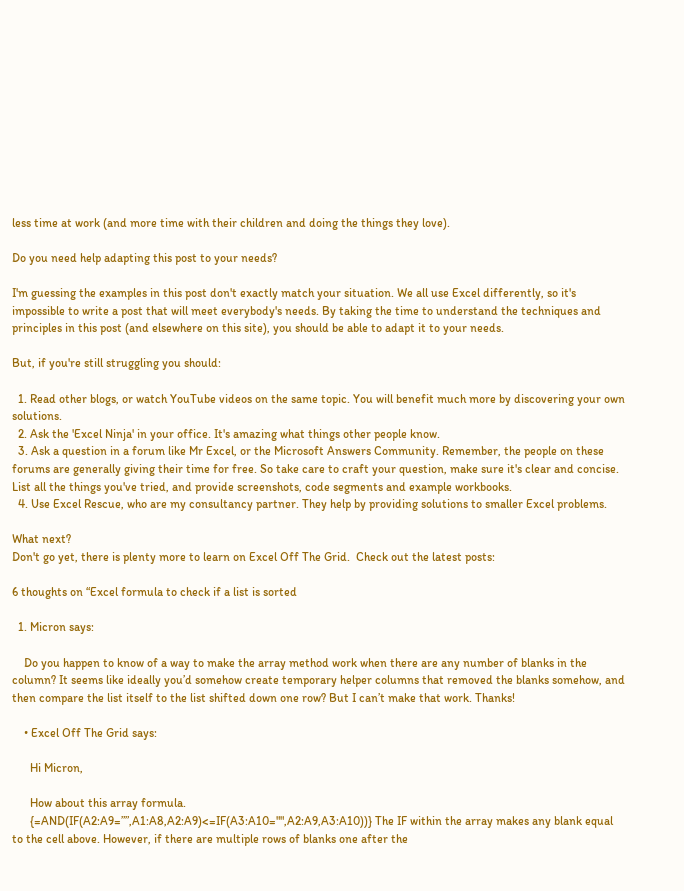less time at work (and more time with their children and doing the things they love).

Do you need help adapting this post to your needs?

I'm guessing the examples in this post don't exactly match your situation. We all use Excel differently, so it's impossible to write a post that will meet everybody's needs. By taking the time to understand the techniques and principles in this post (and elsewhere on this site), you should be able to adapt it to your needs.

But, if you're still struggling you should:

  1. Read other blogs, or watch YouTube videos on the same topic. You will benefit much more by discovering your own solutions.
  2. Ask the 'Excel Ninja' in your office. It's amazing what things other people know.
  3. Ask a question in a forum like Mr Excel, or the Microsoft Answers Community. Remember, the people on these forums are generally giving their time for free. So take care to craft your question, make sure it's clear and concise.  List all the things you've tried, and provide screenshots, code segments and example workbooks.
  4. Use Excel Rescue, who are my consultancy partner. They help by providing solutions to smaller Excel problems.

What next?
Don't go yet, there is plenty more to learn on Excel Off The Grid.  Check out the latest posts:

6 thoughts on “Excel formula to check if a list is sorted

  1. Micron says:

    Do you happen to know of a way to make the array method work when there are any number of blanks in the column? It seems like ideally you’d somehow create temporary helper columns that removed the blanks somehow, and then compare the list itself to the list shifted down one row? But I can’t make that work. Thanks!

    • Excel Off The Grid says:

      Hi Micron,

      How about this array formula.
      {=AND(IF(A2:A9=””,A1:A8,A2:A9)<=IF(A3:A10="",A2:A9,A3:A10))} The IF within the array makes any blank equal to the cell above. However, if there are multiple rows of blanks one after the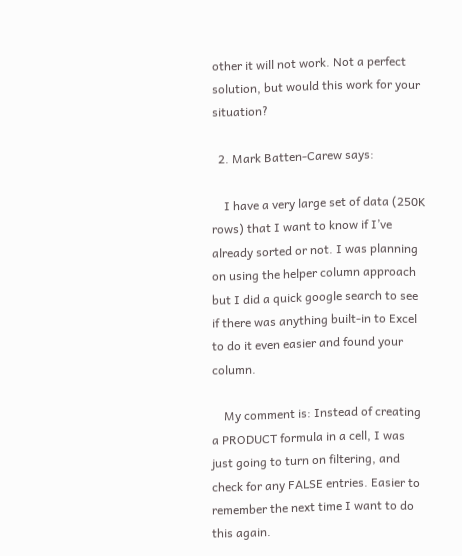other it will not work. Not a perfect solution, but would this work for your situation?

  2. Mark Batten-Carew says:

    I have a very large set of data (250K rows) that I want to know if I’ve already sorted or not. I was planning on using the helper column approach but I did a quick google search to see if there was anything built-in to Excel to do it even easier and found your column.

    My comment is: Instead of creating a PRODUCT formula in a cell, I was just going to turn on filtering, and check for any FALSE entries. Easier to remember the next time I want to do this again.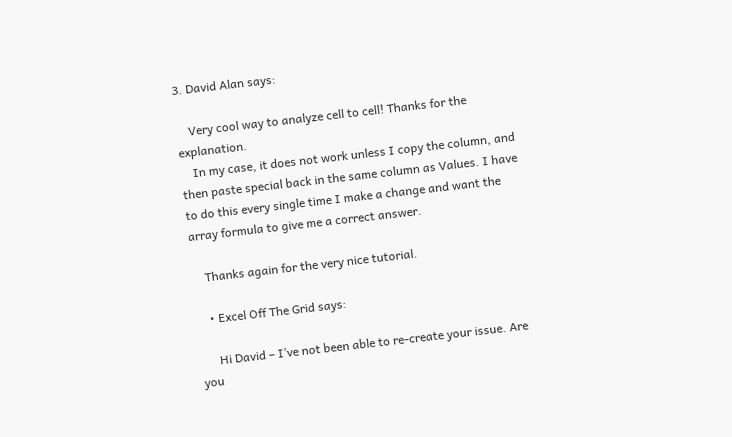3. David Alan says:

    Very cool way to analyze cell to cell! Thanks for the explanation.
    In my case, it does not work unless I copy the column, and then paste special back in the same column as Values. I have to do this every single time I make a change and want the array formula to give me a correct answer.

    Thanks again for the very nice tutorial.

    • Excel Off The Grid says:

      Hi David – I’ve not been able to re-create your issue. Are you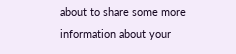about to share some more information about your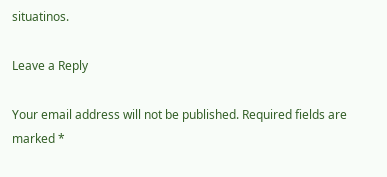situatinos.

Leave a Reply

Your email address will not be published. Required fields are marked *